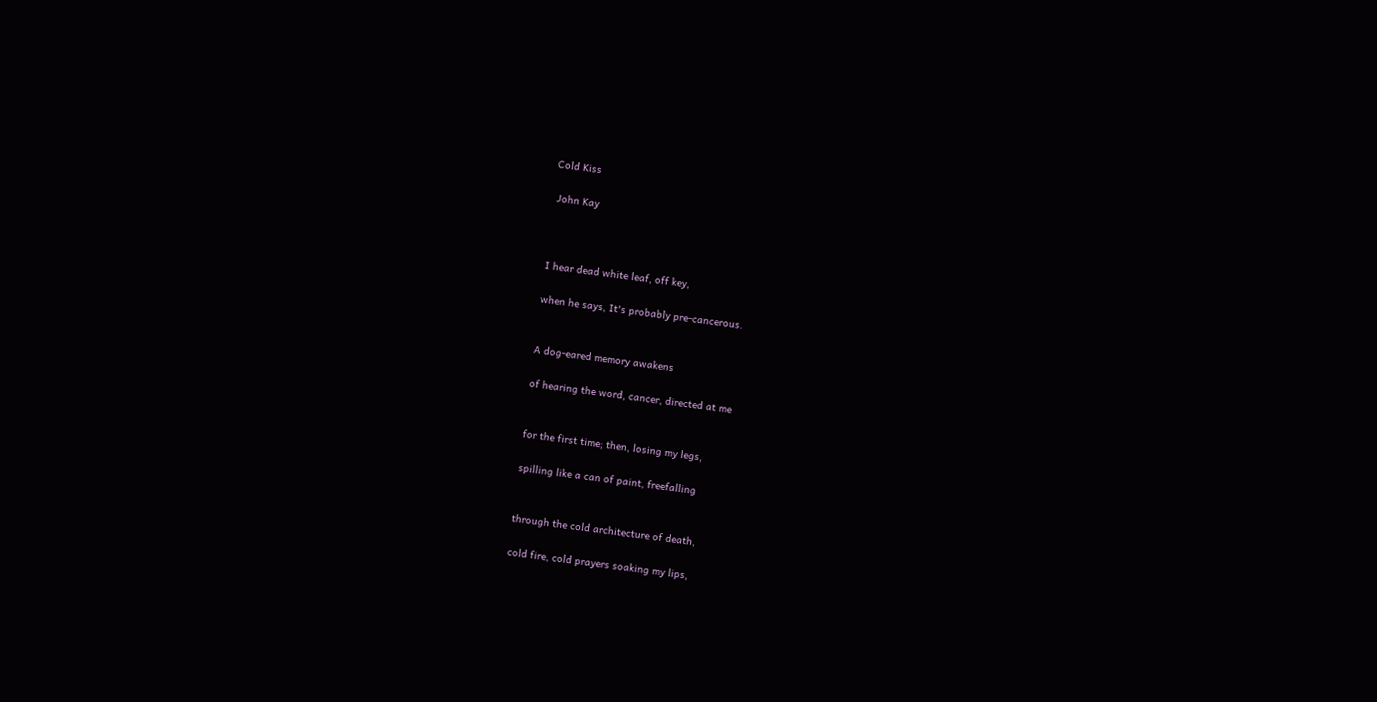Cold Kiss

 John Kay



I hear dead white leaf, off key,

when he says, It's probably pre-cancerous.


A dog-eared memory awakens

of hearing the word, cancer, directed at me


for the first time; then, losing my legs,

spilling like a can of paint, freefalling


through the cold architecture of death,

cold fire, cold prayers soaking my lips,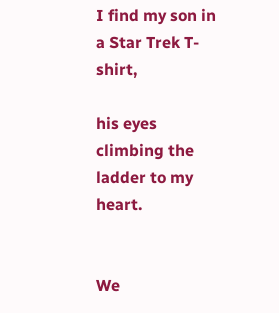I find my son in a Star Trek T-shirt,

his eyes climbing the ladder to my heart.


We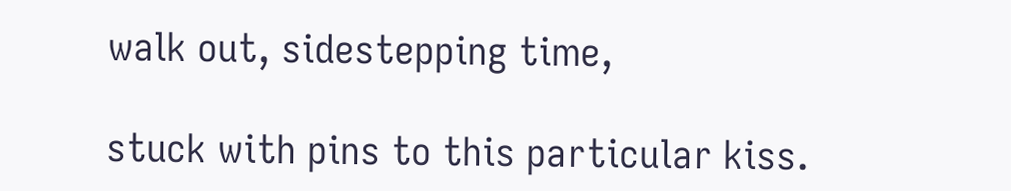walk out, sidestepping time,

stuck with pins to this particular kiss.